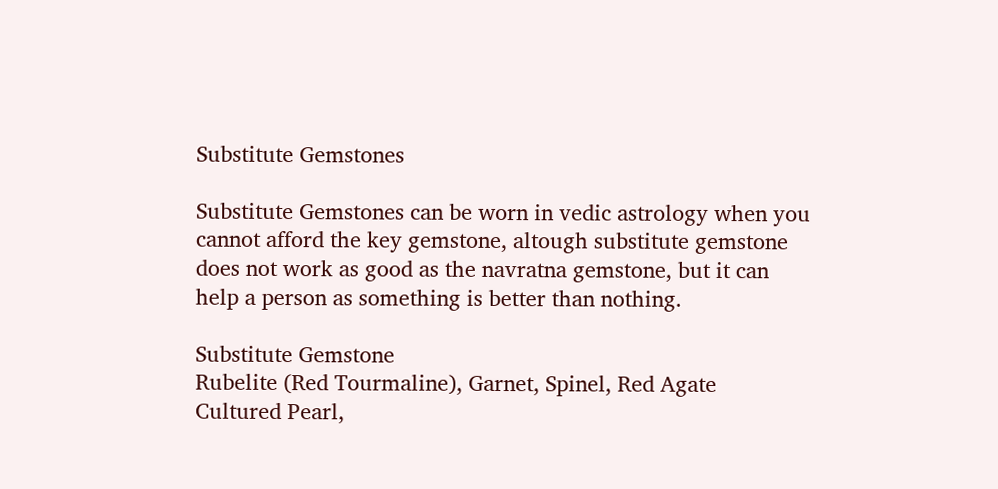Substitute Gemstones

Substitute Gemstones can be worn in vedic astrology when you cannot afford the key gemstone, altough substitute gemstone does not work as good as the navratna gemstone, but it can help a person as something is better than nothing.

Substitute Gemstone
Rubelite (Red Tourmaline), Garnet, Spinel, Red Agate
Cultured Pearl,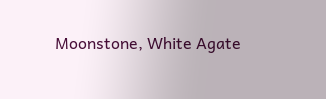Moonstone, White Agate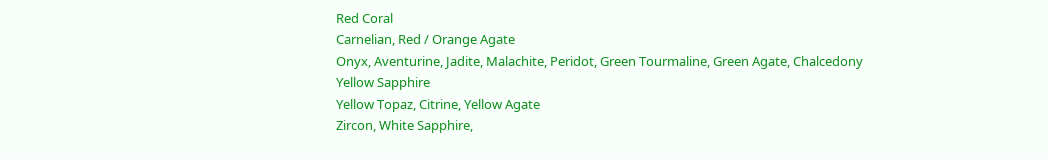Red Coral
Carnelian, Red / Orange Agate
Onyx, Aventurine, Jadite, Malachite, Peridot, Green Tourmaline, Green Agate, Chalcedony
Yellow Sapphire
Yellow Topaz, Citrine, Yellow Agate
Zircon, White Sapphire,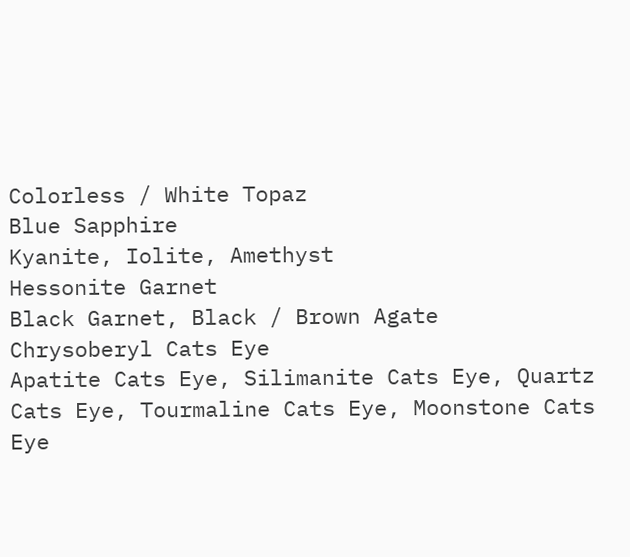Colorless / White Topaz
Blue Sapphire
Kyanite, Iolite, Amethyst
Hessonite Garnet
Black Garnet, Black / Brown Agate
Chrysoberyl Cats Eye
Apatite Cats Eye, Silimanite Cats Eye, Quartz Cats Eye, Tourmaline Cats Eye, Moonstone Cats Eye